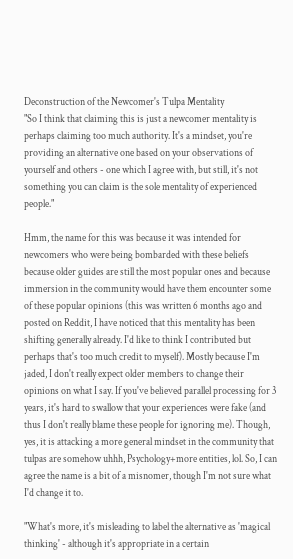Deconstruction of the Newcomer's Tulpa Mentality
"So I think that claiming this is just a newcomer mentality is perhaps claiming too much authority. It's a mindset, you're providing an alternative one based on your observations of yourself and others - one which I agree with, but still, it's not something you can claim is the sole mentality of experienced people."

Hmm, the name for this was because it was intended for newcomers who were being bombarded with these beliefs because older guides are still the most popular ones and because immersion in the community would have them encounter some of these popular opinions (this was written 6 months ago and posted on Reddit, I have noticed that this mentality has been shifting generally already. I'd like to think I contributed but perhaps that's too much credit to myself). Mostly because I'm jaded, I don't really expect older members to change their opinions on what I say. If you've believed parallel processing for 3 years, it's hard to swallow that your experiences were fake (and thus I don't really blame these people for ignoring me). Though, yes, it is attacking a more general mindset in the community that tulpas are somehow uhhh, Psychology+more entities, lol. So, I can agree the name is a bit of a misnomer, though I'm not sure what I'd change it to.

"What's more, it's misleading to label the alternative as 'magical thinking' - although it's appropriate in a certain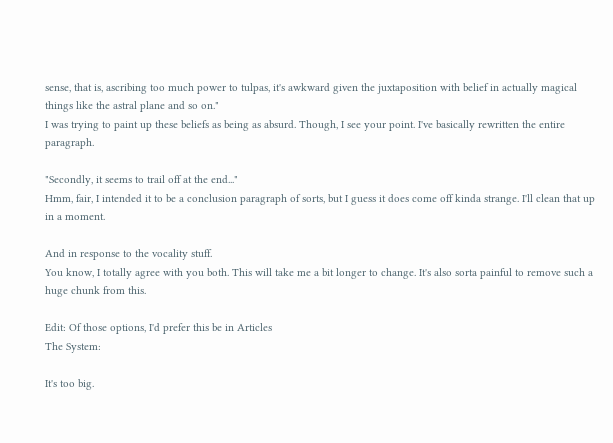sense, that is, ascribing too much power to tulpas, it's awkward given the juxtaposition with belief in actually magical things like the astral plane and so on."
I was trying to paint up these beliefs as being as absurd. Though, I see your point. I've basically rewritten the entire paragraph.

"Secondly, it seems to trail off at the end..."
Hmm, fair, I intended it to be a conclusion paragraph of sorts, but I guess it does come off kinda strange. I'll clean that up in a moment.

And in response to the vocality stuff.
You know, I totally agree with you both. This will take me a bit longer to change. It's also sorta painful to remove such a huge chunk from this.

Edit: Of those options, I'd prefer this be in Articles
The System:

It's too big.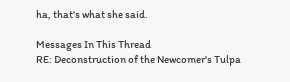ha, that's what she said.

Messages In This Thread
RE: Deconstruction of the Newcomer's Tulpa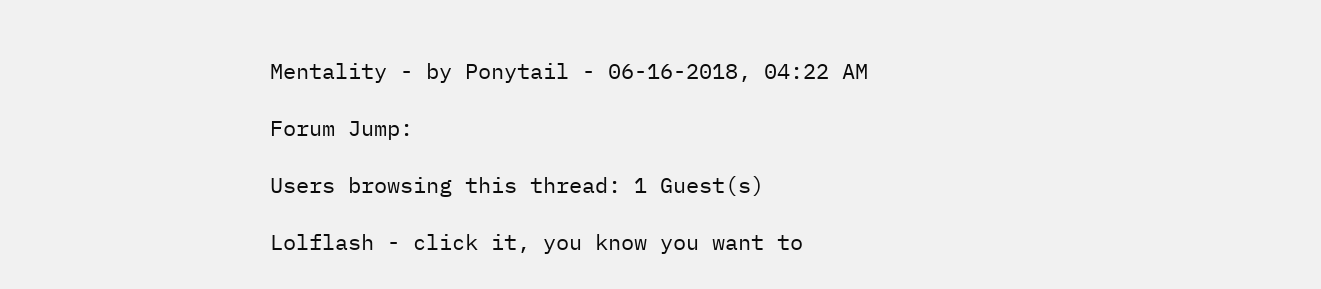Mentality - by Ponytail - 06-16-2018, 04:22 AM

Forum Jump:

Users browsing this thread: 1 Guest(s)

Lolflash - click it, you know you want to